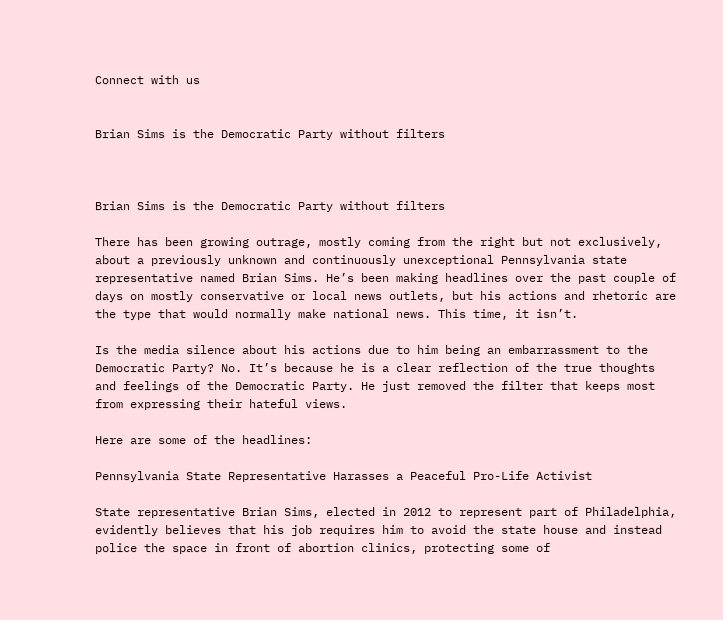Connect with us


Brian Sims is the Democratic Party without filters



Brian Sims is the Democratic Party without filters

There has been growing outrage, mostly coming from the right but not exclusively, about a previously unknown and continuously unexceptional Pennsylvania state representative named Brian Sims. He’s been making headlines over the past couple of days on mostly conservative or local news outlets, but his actions and rhetoric are the type that would normally make national news. This time, it isn’t.

Is the media silence about his actions due to him being an embarrassment to the Democratic Party? No. It’s because he is a clear reflection of the true thoughts and feelings of the Democratic Party. He just removed the filter that keeps most from expressing their hateful views.

Here are some of the headlines:

Pennsylvania State Representative Harasses a Peaceful Pro-Life Activist

State representative Brian Sims, elected in 2012 to represent part of Philadelphia, evidently believes that his job requires him to avoid the state house and instead police the space in front of abortion clinics, protecting some of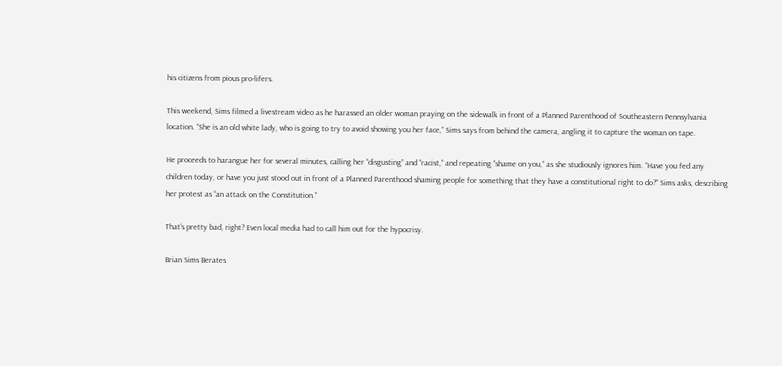his citizens from pious pro-lifers.

This weekend, Sims filmed a livestream video as he harassed an older woman praying on the sidewalk in front of a Planned Parenthood of Southeastern Pennsylvania location. “She is an old white lady, who is going to try to avoid showing you her face,” Sims says from behind the camera, angling it to capture the woman on tape.

He proceeds to harangue her for several minutes, calling her “disgusting” and “racist,” and repeating “shame on you,” as she studiously ignores him. “Have you fed any children today, or have you just stood out in front of a Planned Parenthood shaming people for something that they have a constitutional right to do?” Sims asks, describing her protest as “an attack on the Constitution.”

That’s pretty bad, right? Even local media had to call him out for the hypocrisy.

Brian Sims Berates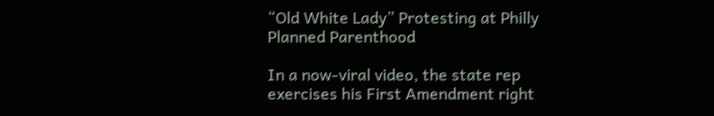“Old White Lady” Protesting at Philly Planned Parenthood

In a now-viral video, the state rep exercises his First Amendment right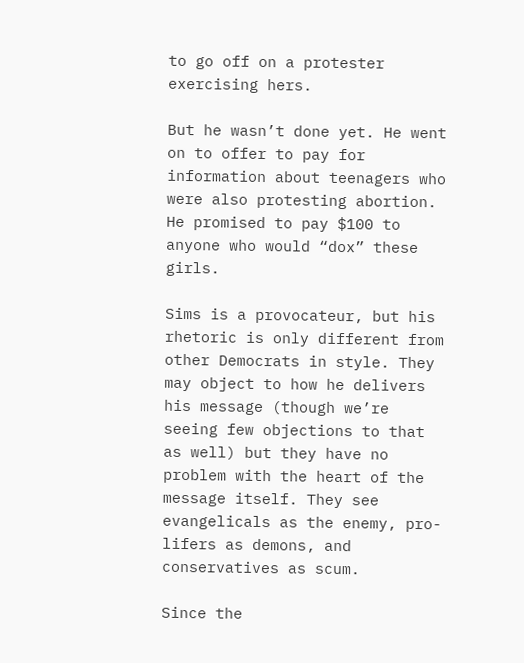to go off on a protester exercising hers.

But he wasn’t done yet. He went on to offer to pay for information about teenagers who were also protesting abortion. He promised to pay $100 to anyone who would “dox” these girls.

Sims is a provocateur, but his rhetoric is only different from other Democrats in style. They may object to how he delivers his message (though we’re seeing few objections to that as well) but they have no problem with the heart of the message itself. They see evangelicals as the enemy, pro-lifers as demons, and conservatives as scum.

Since the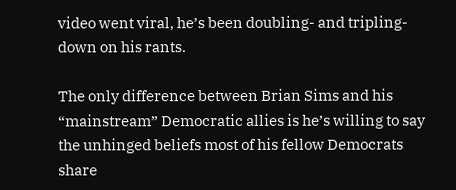video went viral, he’s been doubling- and tripling-down on his rants.

The only difference between Brian Sims and his “mainstream” Democratic allies is he’s willing to say the unhinged beliefs most of his fellow Democrats share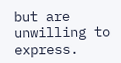but are unwilling to express.